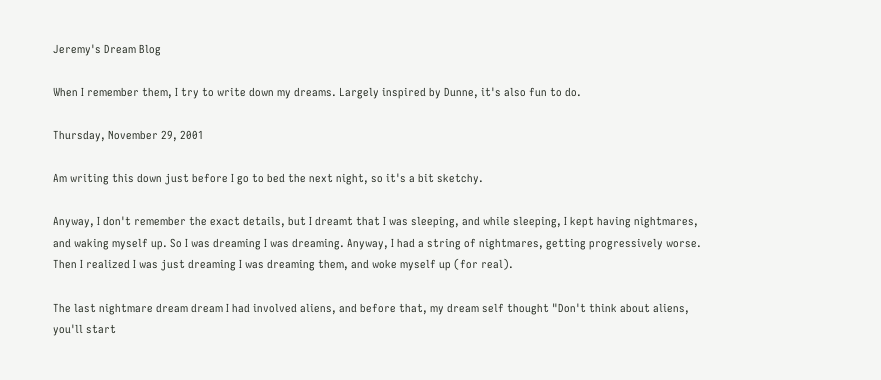Jeremy's Dream Blog

When I remember them, I try to write down my dreams. Largely inspired by Dunne, it's also fun to do.

Thursday, November 29, 2001

Am writing this down just before I go to bed the next night, so it's a bit sketchy.

Anyway, I don't remember the exact details, but I dreamt that I was sleeping, and while sleeping, I kept having nightmares, and waking myself up. So I was dreaming I was dreaming. Anyway, I had a string of nightmares, getting progressively worse. Then I realized I was just dreaming I was dreaming them, and woke myself up (for real).

The last nightmare dream dream I had involved aliens, and before that, my dream self thought "Don't think about aliens, you'll start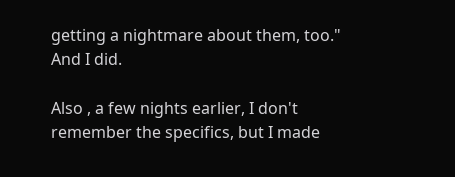getting a nightmare about them, too." And I did.

Also , a few nights earlier, I don't remember the specifics, but I made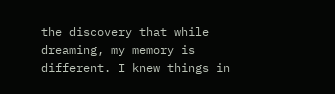the discovery that while dreaming, my memory is different. I knew things in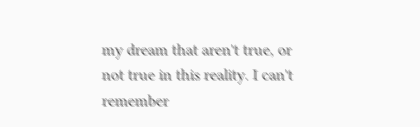my dream that aren't true, or not true in this reality. I can't remember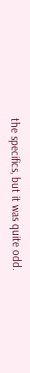the specifics, but it was quite odd.